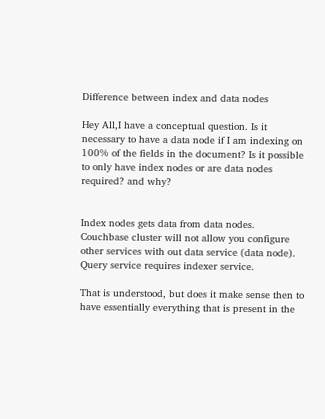Difference between index and data nodes

Hey All,I have a conceptual question. Is it necessary to have a data node if I am indexing on 100% of the fields in the document? Is it possible to only have index nodes or are data nodes required? and why?


Index nodes gets data from data nodes.
Couchbase cluster will not allow you configure other services with out data service (data node).
Query service requires indexer service.

That is understood, but does it make sense then to have essentially everything that is present in the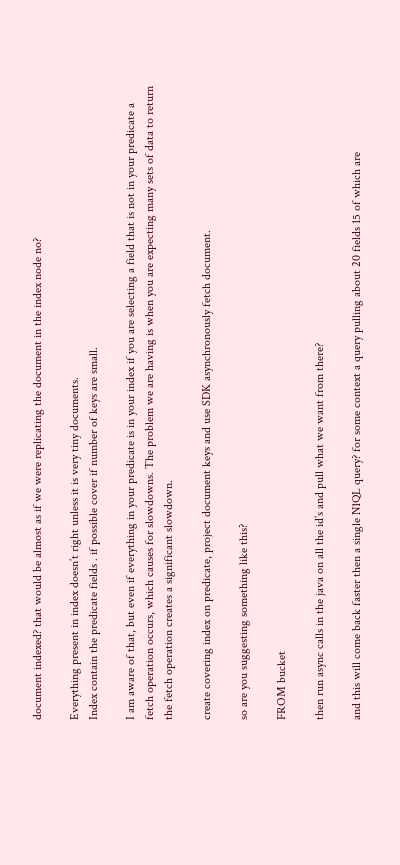document indexed? that would be almost as if we were replicating the document in the index node no?

Everything present in index doesn’t right unless it is very tiny documents.
Index contain the predicate fields . if possible cover if number of keys are small.

I am aware of that, but even if everything in your predicate is in your index if you are selecting a field that is not in your predicate a fetch operation occurs, which causes for slowdowns. The problem we are having is when you are expecting many sets of data to return the fetch operation creates a significant slowdown.

create covering index on predicate, project document keys and use SDK asynchronously fetch document.

so are you suggesting something like this?

FROM bucket

then run async calls in the java on all the id’s and pull what we want from there?

and this will come back faster then a single N1QL query? for some context a query pulling about 20 fields 15 of which are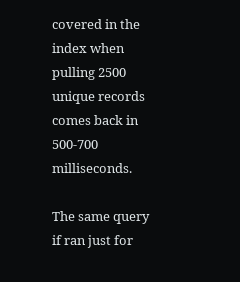covered in the index when pulling 2500 unique records comes back in 500-700 milliseconds.

The same query if ran just for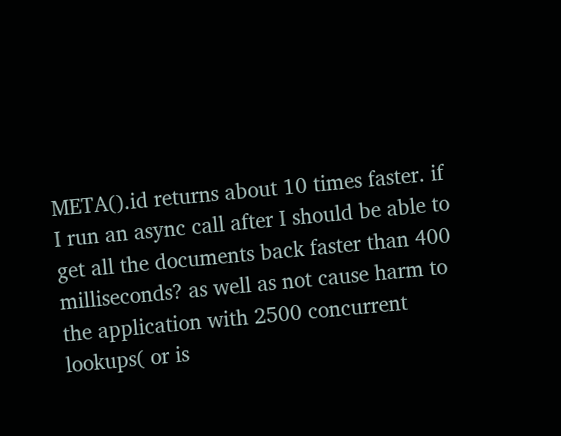META().id returns about 10 times faster. if I run an async call after I should be able to get all the documents back faster than 400 milliseconds? as well as not cause harm to the application with 2500 concurrent lookups( or is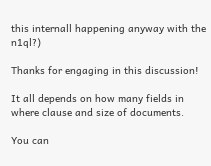this internall happening anyway with the n1ql?)

Thanks for engaging in this discussion!

It all depends on how many fields in where clause and size of documents.

You can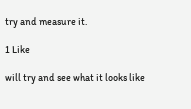try and measure it.

1 Like

will try and see what it looks like